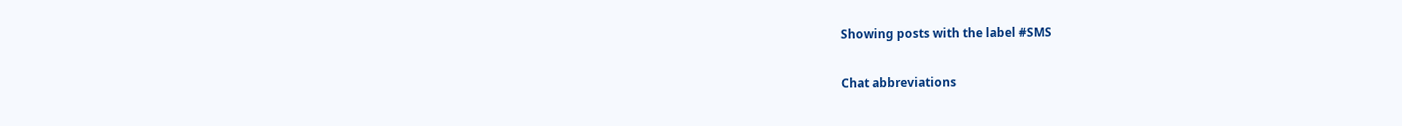Showing posts with the label #SMS

Chat abbreviations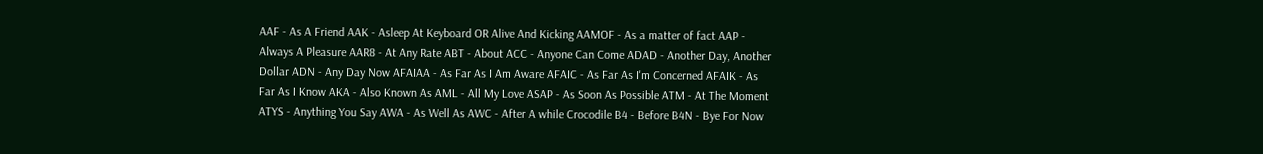AAF - As A Friend AAK - Asleep At Keyboard OR Alive And Kicking AAMOF - As a matter of fact AAP - Always A Pleasure AAR8 - At Any Rate ABT - About ACC - Anyone Can Come ADAD - Another Day, Another Dollar ADN - Any Day Now AFAIAA - As Far As I Am Aware AFAIC - As Far As I'm Concerned AFAIK - As Far As I Know AKA - Also Known As AML - All My Love ASAP - As Soon As Possible ATM - At The Moment ATYS - Anything You Say AWA - As Well As AWC - After A while Crocodile B4 - Before B4N - Bye For Now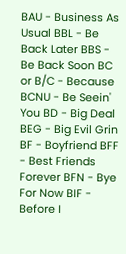BAU - Business As Usual BBL - Be Back Later BBS - Be Back Soon BC or B/C - Because BCNU - Be Seein' You BD - Big Deal BEG - Big Evil Grin BF - Boyfriend BFF - Best Friends Forever BFN - Bye For Now BIF - Before I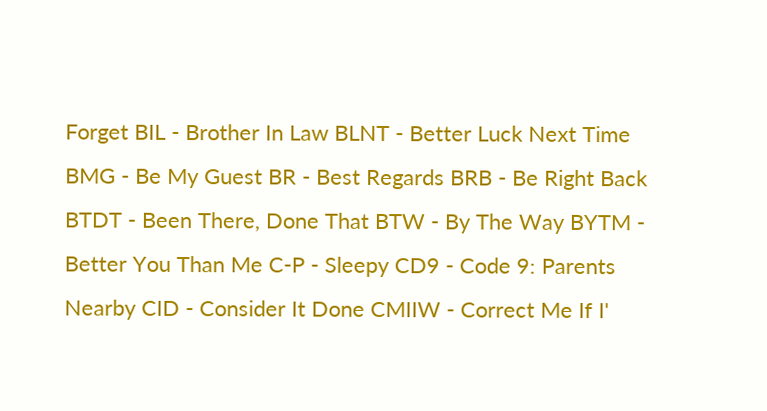Forget BIL - Brother In Law BLNT - Better Luck Next Time BMG - Be My Guest BR - Best Regards BRB - Be Right Back BTDT - Been There, Done That BTW - By The Way BYTM - Better You Than Me C-P - Sleepy CD9 - Code 9: Parents Nearby CID - Consider It Done CMIIW - Correct Me If I'